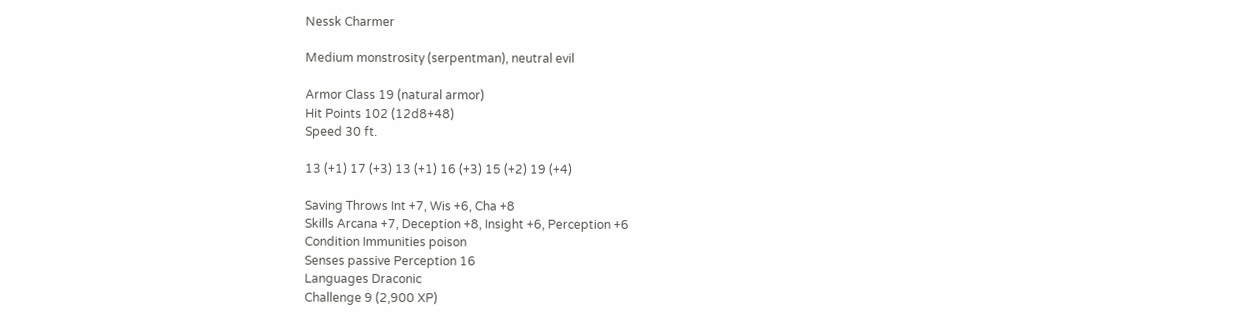Nessk Charmer

Medium monstrosity (serpentman), neutral evil

Armor Class 19 (natural armor)
Hit Points 102 (12d8+48)
Speed 30 ft.

13 (+1) 17 (+3) 13 (+1) 16 (+3) 15 (+2) 19 (+4)

Saving Throws Int +7, Wis +6, Cha +8
Skills Arcana +7, Deception +8, Insight +6, Perception +6
Condition Immunities poison
Senses passive Perception 16
Languages Draconic
Challenge 9 (2,900 XP)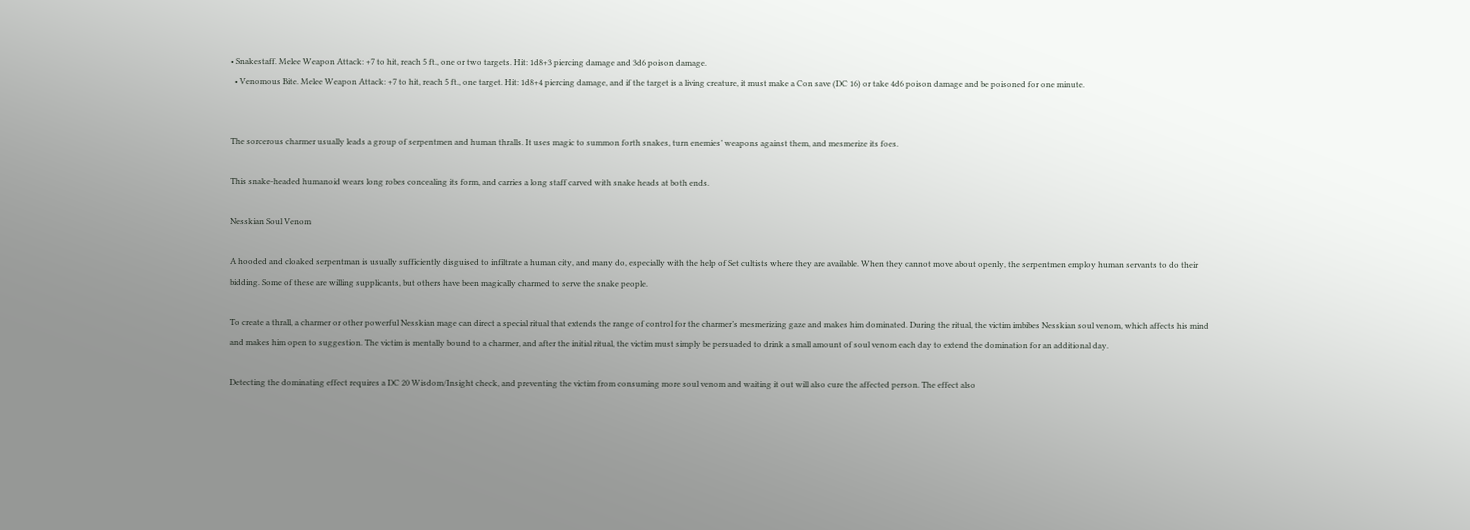• Snakestaff. Melee Weapon Attack: +7 to hit, reach 5 ft., one or two targets. Hit: 1d8+3 piercing damage and 3d6 poison damage.
  • Venomous Bite. Melee Weapon Attack: +7 to hit, reach 5 ft., one target. Hit: 1d8+4 piercing damage, and if the target is a living creature, it must make a Con save (DC 16) or take 4d6 poison damage and be poisoned for one minute.


The sorcerous charmer usually leads a group of serpentmen and human thralls. It uses magic to summon forth snakes, turn enemies’ weapons against them, and mesmerize its foes.

This snake-headed humanoid wears long robes concealing its form, and carries a long staff carved with snake heads at both ends.

Nesskian Soul Venom

A hooded and cloaked serpentman is usually sufficiently disguised to infiltrate a human city, and many do, especially with the help of Set cultists where they are available. When they cannot move about openly, the serpentmen employ human servants to do their bidding. Some of these are willing supplicants, but others have been magically charmed to serve the snake people.

To create a thrall, a charmer or other powerful Nesskian mage can direct a special ritual that extends the range of control for the charmer’s mesmerizing gaze and makes him dominated. During the ritual, the victim imbibes Nesskian soul venom, which affects his mind and makes him open to suggestion. The victim is mentally bound to a charmer, and after the initial ritual, the victim must simply be persuaded to drink a small amount of soul venom each day to extend the domination for an additional day.

Detecting the dominating effect requires a DC 20 Wisdom/Insight check, and preventing the victim from consuming more soul venom and waiting it out will also cure the affected person. The effect also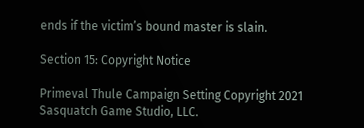ends if the victim’s bound master is slain.

Section 15: Copyright Notice

Primeval Thule Campaign Setting Copyright 2021 Sasquatch Game Studio, LLC.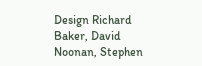Design Richard Baker, David Noonan, Stephen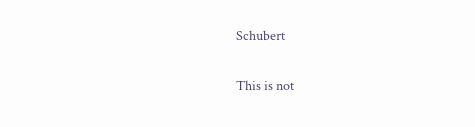Schubert

This is not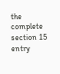the complete section 15 entry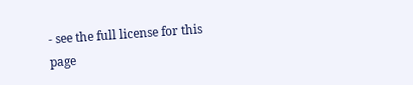- see the full license for this page